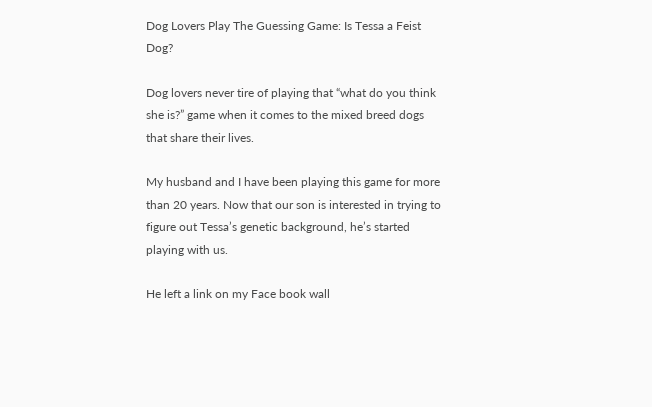Dog Lovers Play The Guessing Game: Is Tessa a Feist Dog?

Dog lovers never tire of playing that “what do you think she is?” game when it comes to the mixed breed dogs that share their lives.

My husband and I have been playing this game for more than 20 years. Now that our son is interested in trying to figure out Tessa’s genetic background, he’s started playing with us.

He left a link on my Face book wall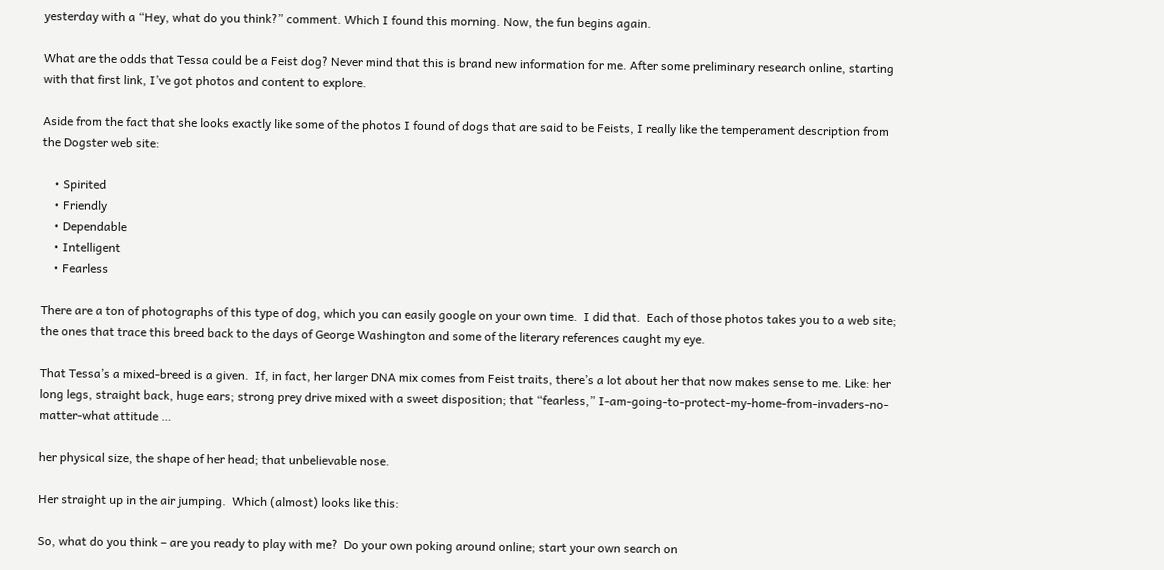yesterday with a “Hey, what do you think?” comment. Which I found this morning. Now, the fun begins again.

What are the odds that Tessa could be a Feist dog? Never mind that this is brand new information for me. After some preliminary research online, starting with that first link, I’ve got photos and content to explore.

Aside from the fact that she looks exactly like some of the photos I found of dogs that are said to be Feists, I really like the temperament description from the Dogster web site:

    • Spirited
    • Friendly
    • Dependable
    • Intelligent
    • Fearless

There are a ton of photographs of this type of dog, which you can easily google on your own time.  I did that.  Each of those photos takes you to a web site; the ones that trace this breed back to the days of George Washington and some of the literary references caught my eye.

That Tessa’s a mixed-breed is a given.  If, in fact, her larger DNA mix comes from Feist traits, there’s a lot about her that now makes sense to me. Like: her long legs, straight back, huge ears; strong prey drive mixed with a sweet disposition; that “fearless,” I-am-going-to-protect-my-home-from-invaders-no-matter-what attitude …

her physical size, the shape of her head; that unbelievable nose.

Her straight up in the air jumping.  Which (almost) looks like this:

So, what do you think – are you ready to play with me?  Do your own poking around online; start your own search on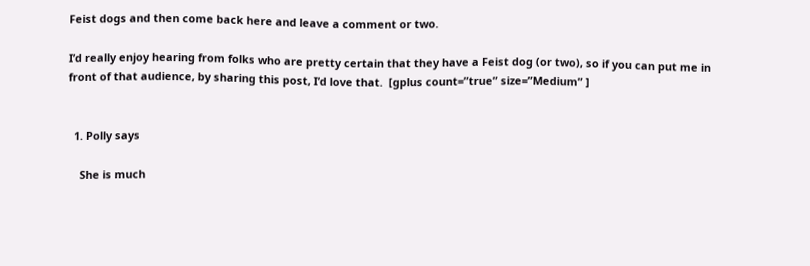Feist dogs and then come back here and leave a comment or two.

I’d really enjoy hearing from folks who are pretty certain that they have a Feist dog (or two), so if you can put me in front of that audience, by sharing this post, I’d love that.  [gplus count=”true” size=”Medium” ]


  1. Polly says

    She is much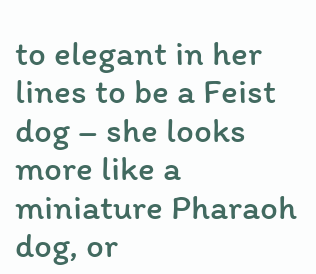to elegant in her lines to be a Feist dog – she looks more like a miniature Pharaoh dog, or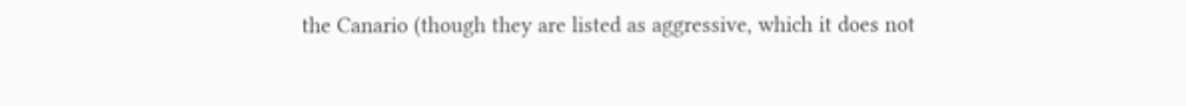the Canario (though they are listed as aggressive, which it does not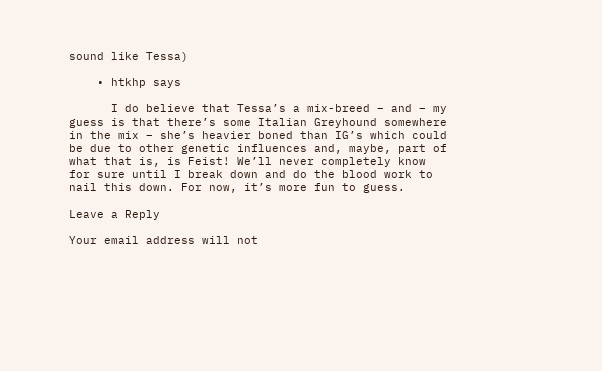sound like Tessa)

    • htkhp says

      I do believe that Tessa’s a mix-breed – and – my guess is that there’s some Italian Greyhound somewhere in the mix – she’s heavier boned than IG’s which could be due to other genetic influences and, maybe, part of what that is, is Feist! We’ll never completely know for sure until I break down and do the blood work to nail this down. For now, it’s more fun to guess.

Leave a Reply

Your email address will not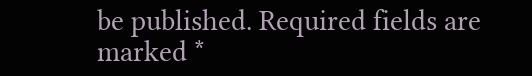be published. Required fields are marked *